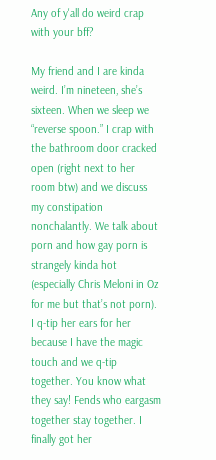Any of y'all do weird crap with your bff?

My friend and I are kinda weird. I’m nineteen, she’s sixteen. When we sleep we “reverse spoon.” I crap with the bathroom door cracked open (right next to her room btw) and we discuss my constipation nonchalantly. We talk about porn and how gay porn is strangely kinda hot (especially Chris Meloni in Oz for me but that’s not porn). I q-tip her ears for her because I have the magic touch and we q-tip together. You know what they say! Fends who eargasm together stay together. I finally got her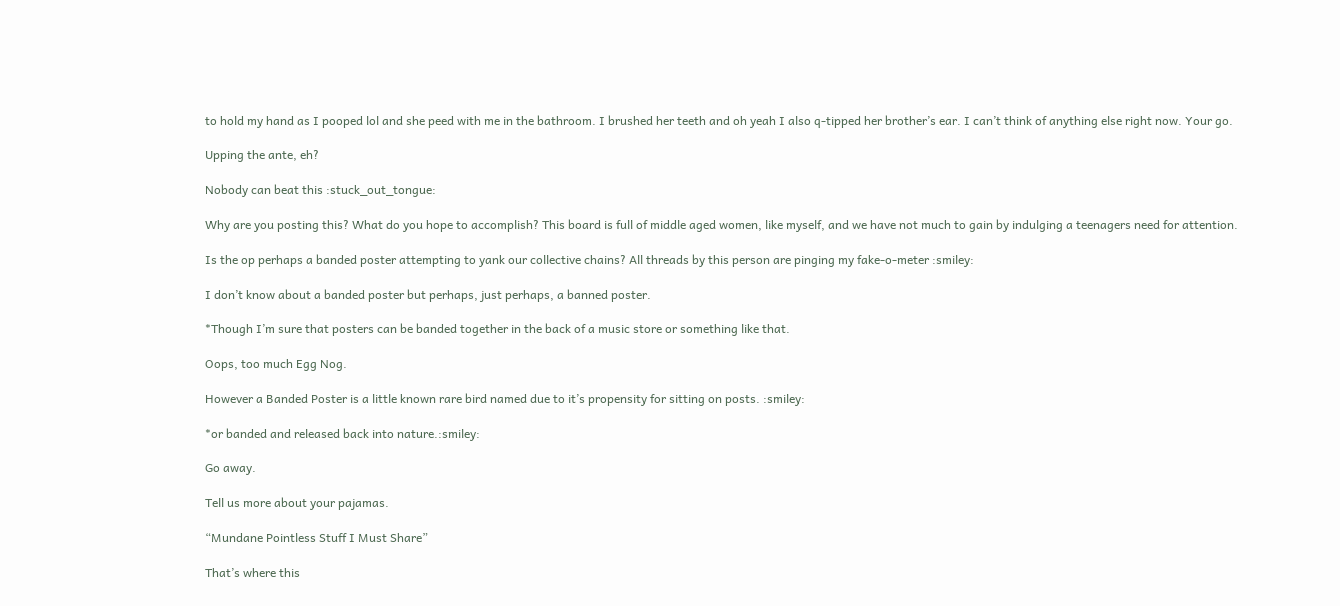to hold my hand as I pooped lol and she peed with me in the bathroom. I brushed her teeth and oh yeah I also q-tipped her brother’s ear. I can’t think of anything else right now. Your go.

Upping the ante, eh?

Nobody can beat this :stuck_out_tongue:

Why are you posting this? What do you hope to accomplish? This board is full of middle aged women, like myself, and we have not much to gain by indulging a teenagers need for attention.

Is the op perhaps a banded poster attempting to yank our collective chains? All threads by this person are pinging my fake-o-meter :smiley:

I don’t know about a banded poster but perhaps, just perhaps, a banned poster.

*Though I’m sure that posters can be banded together in the back of a music store or something like that.

Oops, too much Egg Nog.

However a Banded Poster is a little known rare bird named due to it’s propensity for sitting on posts. :smiley:

*or banded and released back into nature.:smiley:

Go away.

Tell us more about your pajamas.

“Mundane Pointless Stuff I Must Share”

That’s where this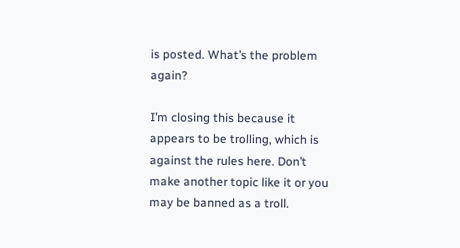is posted. What’s the problem again?

I’m closing this because it appears to be trolling, which is against the rules here. Don’t make another topic like it or you may be banned as a troll.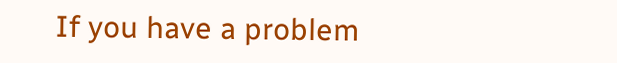If you have a problem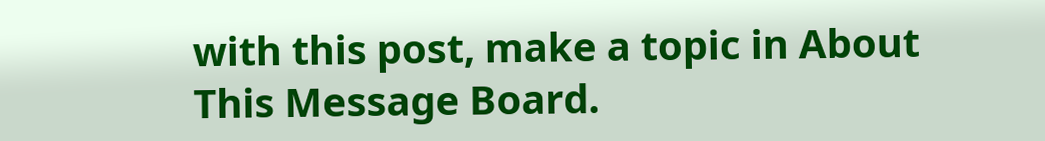with this post, make a topic in About This Message Board.